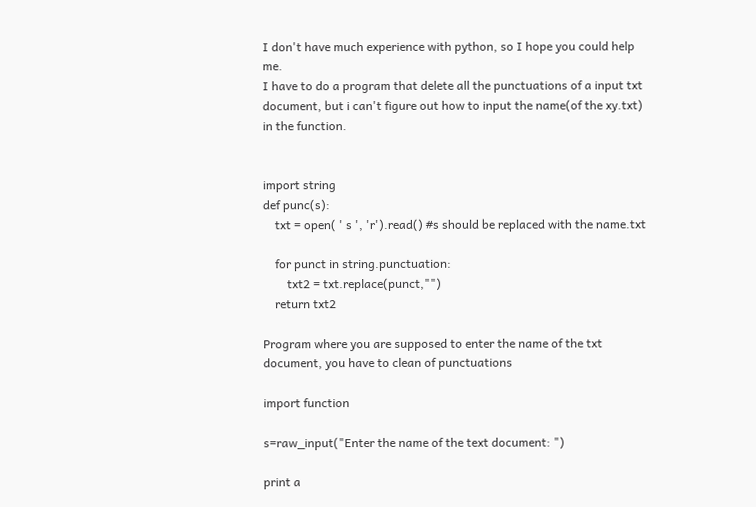I don't have much experience with python, so I hope you could help me.
I have to do a program that delete all the punctuations of a input txt document, but i can't figure out how to input the name(of the xy.txt) in the function.


import string
def punc(s):
    txt = open( ' s ', 'r').read() #s should be replaced with the name.txt

    for punct in string.punctuation:
        txt2 = txt.replace(punct,"")
    return txt2

Program where you are supposed to enter the name of the txt document, you have to clean of punctuations

import function

s=raw_input("Enter the name of the text document: ")

print a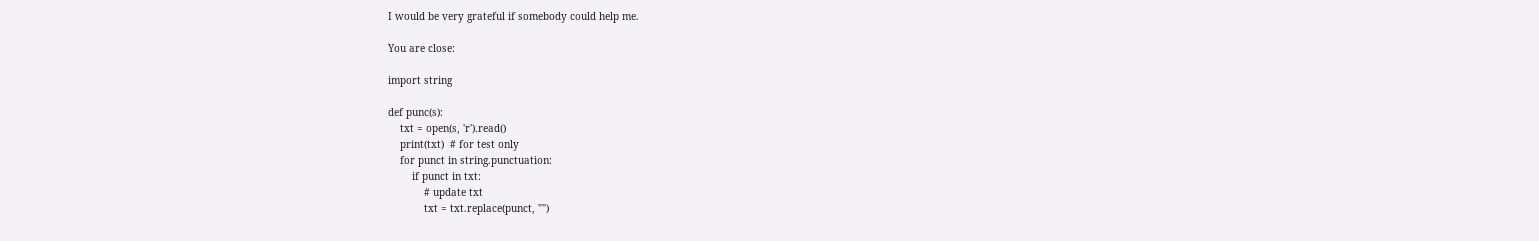I would be very grateful if somebody could help me.

You are close:

import string

def punc(s):
    txt = open(s, 'r').read()
    print(txt)  # for test only
    for punct in string.punctuation:
        if punct in txt:
            # update txt
            txt = txt.replace(punct, "")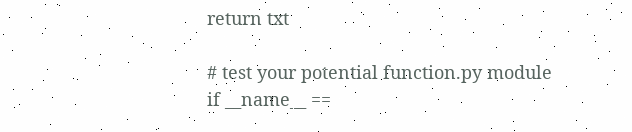return txt

# test your potential function.py module
if __name__ ==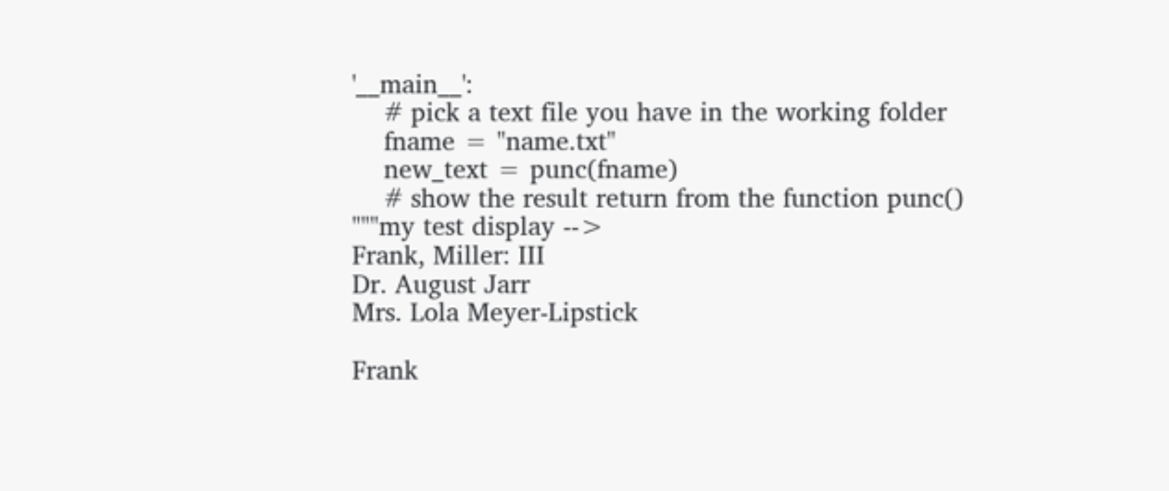'__main__':
    # pick a text file you have in the working folder
    fname = "name.txt"
    new_text = punc(fname)
    # show the result return from the function punc()
"""my test display -->
Frank, Miller: III
Dr. August Jarr
Mrs. Lola Meyer-Lipstick

Frank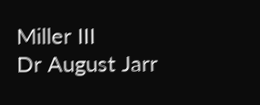Miller III
Dr August Jarr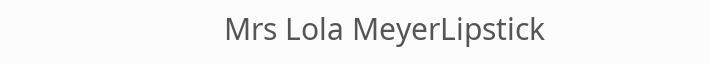Mrs Lola MeyerLipstick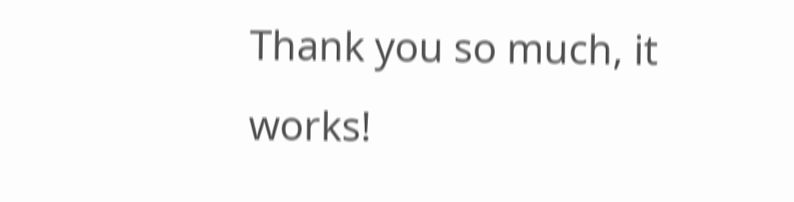Thank you so much, it works!